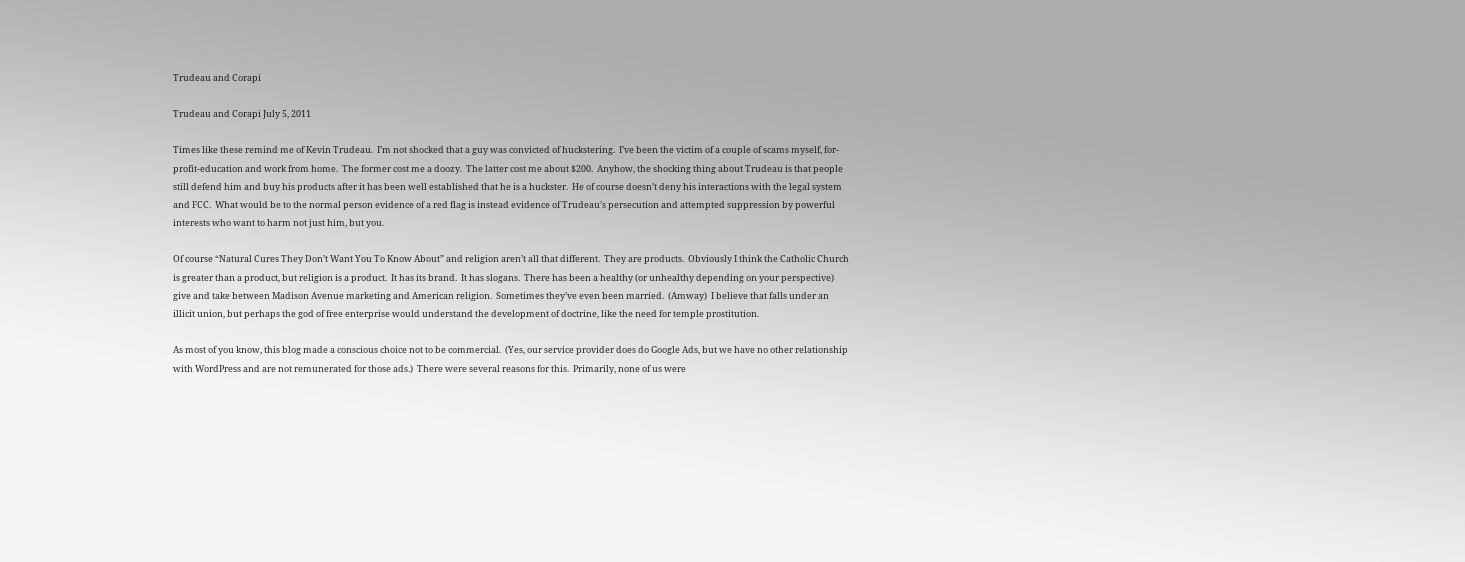Trudeau and Corapi

Trudeau and Corapi July 5, 2011

Times like these remind me of Kevin Trudeau.  I’m not shocked that a guy was convicted of huckstering.  I’ve been the victim of a couple of scams myself, for-profit-education and work from home.  The former cost me a doozy.  The latter cost me about $200.  Anyhow, the shocking thing about Trudeau is that people still defend him and buy his products after it has been well established that he is a huckster.  He of course doesn’t deny his interactions with the legal system and FCC.  What would be to the normal person evidence of a red flag is instead evidence of Trudeau’s persecution and attempted suppression by powerful interests who want to harm not just him, but you.

Of course “Natural Cures They Don’t Want You To Know About” and religion aren’t all that different.  They are products.  Obviously I think the Catholic Church is greater than a product, but religion is a product.  It has its brand.  It has slogans.  There has been a healthy (or unhealthy depending on your perspective) give and take between Madison Avenue marketing and American religion.  Sometimes they’ve even been married.  (Amway)  I believe that falls under an illicit union, but perhaps the god of free enterprise would understand the development of doctrine, like the need for temple prostitution.

As most of you know, this blog made a conscious choice not to be commercial.  (Yes, our service provider does do Google Ads, but we have no other relationship with WordPress and are not remunerated for those ads.)  There were several reasons for this.  Primarily, none of us were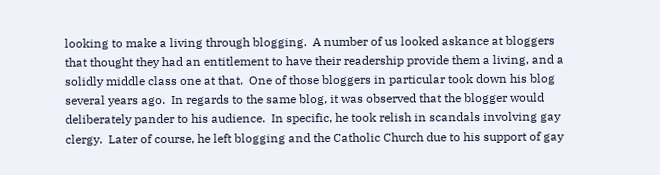looking to make a living through blogging.  A number of us looked askance at bloggers that thought they had an entitlement to have their readership provide them a living, and a solidly middle class one at that.  One of those bloggers in particular took down his blog several years ago.  In regards to the same blog, it was observed that the blogger would deliberately pander to his audience.  In specific, he took relish in scandals involving gay clergy.  Later of course, he left blogging and the Catholic Church due to his support of gay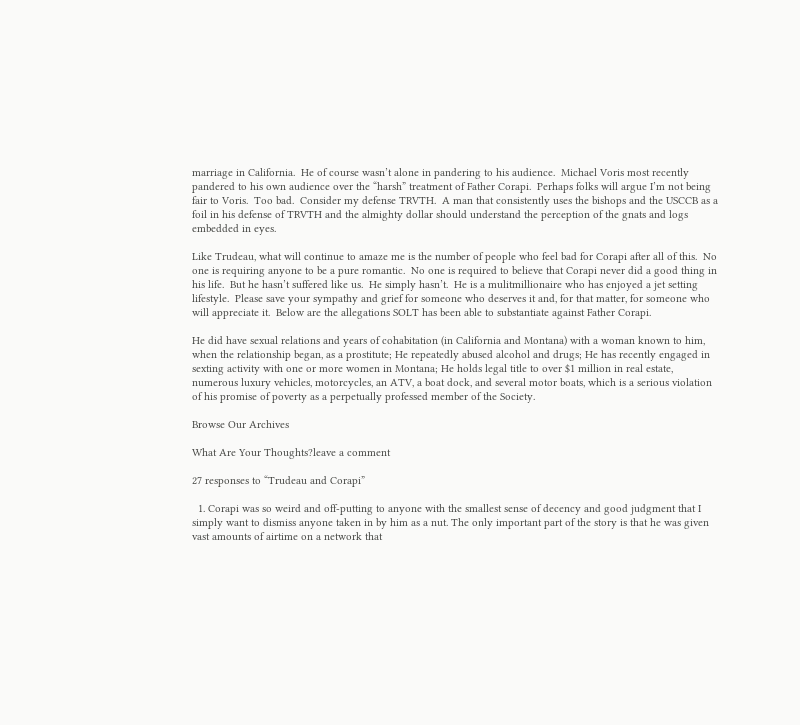marriage in California.  He of course wasn’t alone in pandering to his audience.  Michael Voris most recently pandered to his own audience over the “harsh” treatment of Father Corapi.  Perhaps folks will argue I’m not being fair to Voris.  Too bad.  Consider my defense TRVTH.  A man that consistently uses the bishops and the USCCB as a foil in his defense of TRVTH and the almighty dollar should understand the perception of the gnats and logs embedded in eyes.

Like Trudeau, what will continue to amaze me is the number of people who feel bad for Corapi after all of this.  No one is requiring anyone to be a pure romantic.  No one is required to believe that Corapi never did a good thing in his life.  But he hasn’t suffered like us.  He simply hasn’t.  He is a mulitmillionaire who has enjoyed a jet setting lifestyle.  Please save your sympathy and grief for someone who deserves it and, for that matter, for someone who will appreciate it.  Below are the allegations SOLT has been able to substantiate against Father Corapi.

He did have sexual relations and years of cohabitation (in California and Montana) with a woman known to him, when the relationship began, as a prostitute; He repeatedly abused alcohol and drugs; He has recently engaged in sexting activity with one or more women in Montana; He holds legal title to over $1 million in real estate, numerous luxury vehicles, motorcycles, an ATV, a boat dock, and several motor boats, which is a serious violation of his promise of poverty as a perpetually professed member of the Society.

Browse Our Archives

What Are Your Thoughts?leave a comment

27 responses to “Trudeau and Corapi”

  1. Corapi was so weird and off-putting to anyone with the smallest sense of decency and good judgment that I simply want to dismiss anyone taken in by him as a nut. The only important part of the story is that he was given vast amounts of airtime on a network that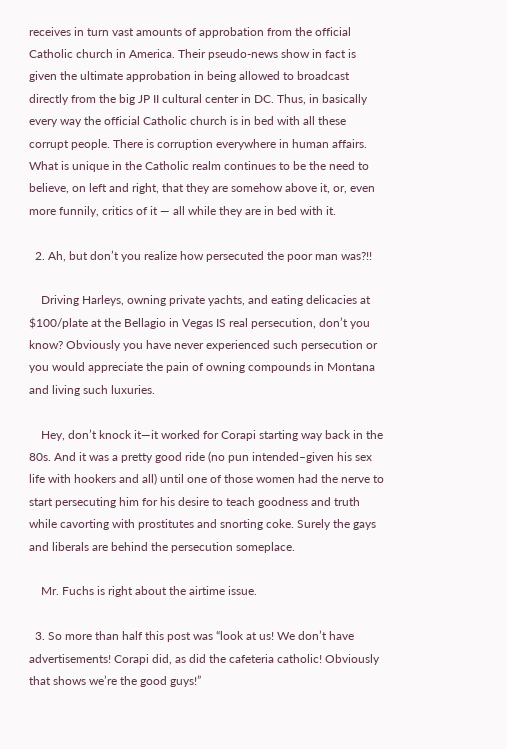receives in turn vast amounts of approbation from the official Catholic church in America. Their pseudo-news show in fact is given the ultimate approbation in being allowed to broadcast directly from the big JP II cultural center in DC. Thus, in basically every way the official Catholic church is in bed with all these corrupt people. There is corruption everywhere in human affairs. What is unique in the Catholic realm continues to be the need to believe, on left and right, that they are somehow above it, or, even more funnily, critics of it — all while they are in bed with it.

  2. Ah, but don’t you realize how persecuted the poor man was?!!

    Driving Harleys, owning private yachts, and eating delicacies at $100/plate at the Bellagio in Vegas IS real persecution, don’t you know? Obviously you have never experienced such persecution or you would appreciate the pain of owning compounds in Montana and living such luxuries.

    Hey, don’t knock it—it worked for Corapi starting way back in the 80s. And it was a pretty good ride (no pun intended–given his sex life with hookers and all) until one of those women had the nerve to start persecuting him for his desire to teach goodness and truth while cavorting with prostitutes and snorting coke. Surely the gays and liberals are behind the persecution someplace.

    Mr. Fuchs is right about the airtime issue.

  3. So more than half this post was “look at us! We don’t have advertisements! Corapi did, as did the cafeteria catholic! Obviously that shows we’re the good guys!”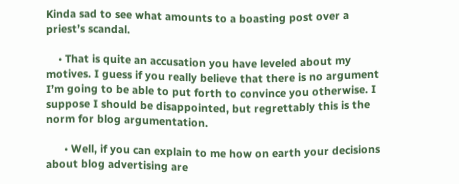Kinda sad to see what amounts to a boasting post over a priest’s scandal.

    • That is quite an accusation you have leveled about my motives. I guess if you really believe that there is no argument I’m going to be able to put forth to convince you otherwise. I suppose I should be disappointed, but regrettably this is the norm for blog argumentation.

      • Well, if you can explain to me how on earth your decisions about blog advertising are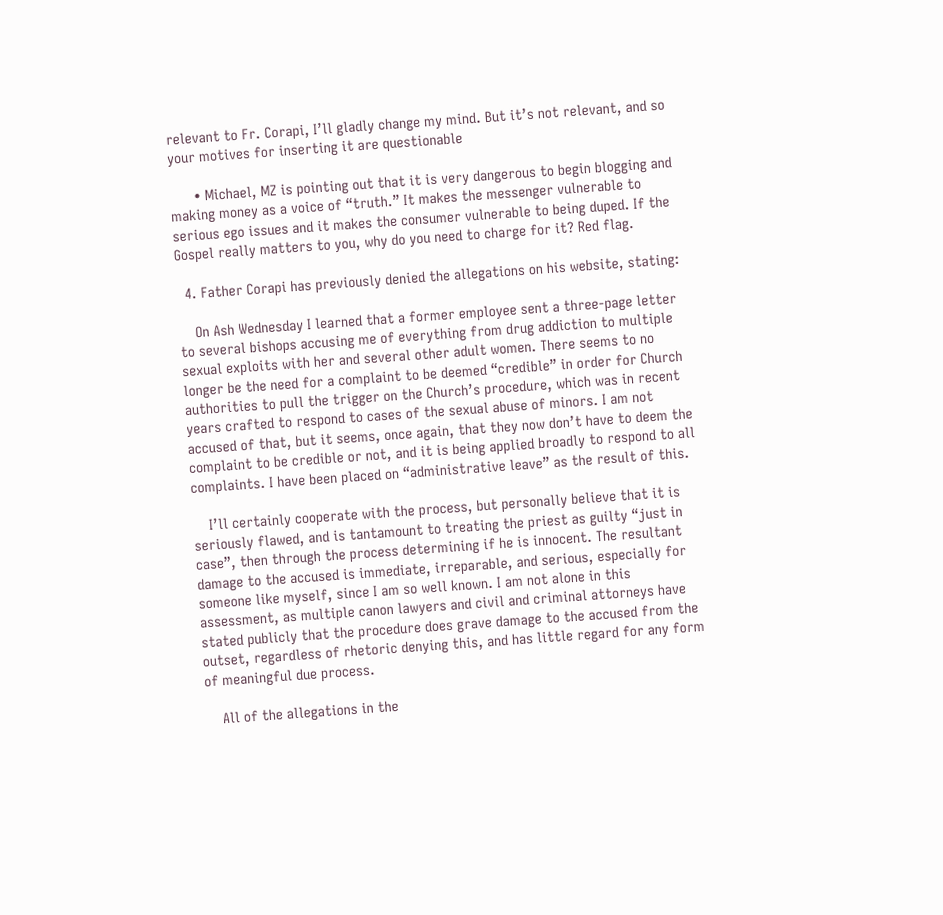relevant to Fr. Corapi, I’ll gladly change my mind. But it’s not relevant, and so your motives for inserting it are questionable

      • Michael, MZ is pointing out that it is very dangerous to begin blogging and making money as a voice of “truth.” It makes the messenger vulnerable to serious ego issues and it makes the consumer vulnerable to being duped. If the Gospel really matters to you, why do you need to charge for it? Red flag.

  4. Father Corapi has previously denied the allegations on his website, stating:

    On Ash Wednesday I learned that a former employee sent a three-page letter to several bishops accusing me of everything from drug addiction to multiple sexual exploits with her and several other adult women. There seems to no longer be the need for a complaint to be deemed “credible” in order for Church authorities to pull the trigger on the Church’s procedure, which was in recent years crafted to respond to cases of the sexual abuse of minors. I am not accused of that, but it seems, once again, that they now don’t have to deem the complaint to be credible or not, and it is being applied broadly to respond to all complaints. I have been placed on “administrative leave” as the result of this.

    I’ll certainly cooperate with the process, but personally believe that it is seriously flawed, and is tantamount to treating the priest as guilty “just in case”, then through the process determining if he is innocent. The resultant damage to the accused is immediate, irreparable, and serious, especially for someone like myself, since I am so well known. I am not alone in this assessment, as multiple canon lawyers and civil and criminal attorneys have stated publicly that the procedure does grave damage to the accused from the outset, regardless of rhetoric denying this, and has little regard for any form of meaningful due process.

    All of the allegations in the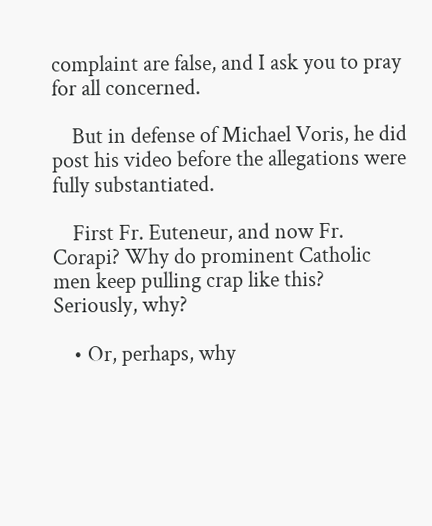complaint are false, and I ask you to pray for all concerned.

    But in defense of Michael Voris, he did post his video before the allegations were fully substantiated.

    First Fr. Euteneur, and now Fr. Corapi? Why do prominent Catholic men keep pulling crap like this? Seriously, why?

    • Or, perhaps, why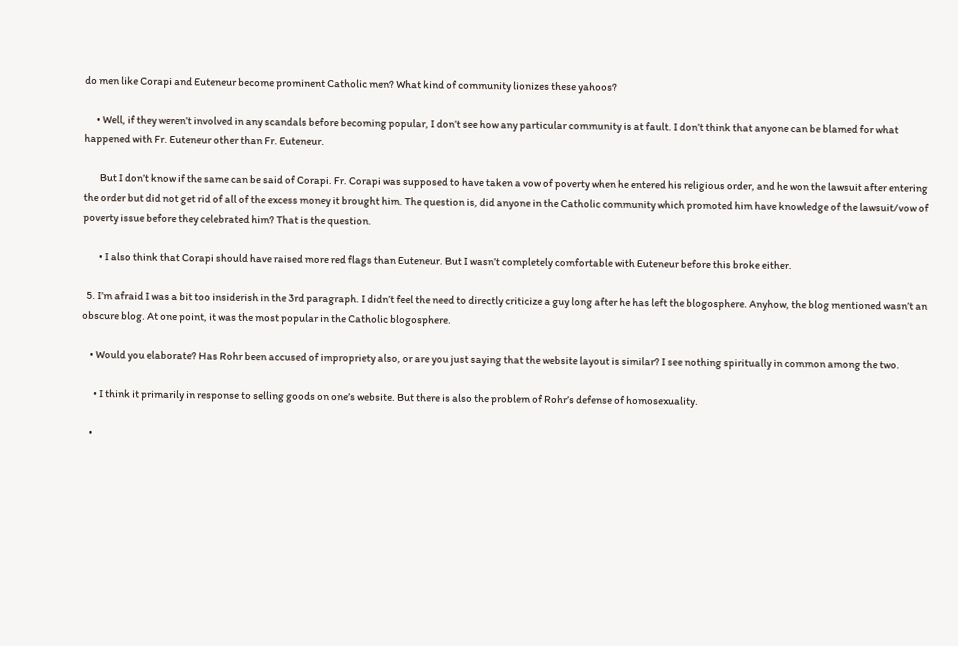do men like Corapi and Euteneur become prominent Catholic men? What kind of community lionizes these yahoos?

      • Well, if they weren’t involved in any scandals before becoming popular, I don’t see how any particular community is at fault. I don’t think that anyone can be blamed for what happened with Fr. Euteneur other than Fr. Euteneur.

        But I don’t know if the same can be said of Corapi. Fr. Corapi was supposed to have taken a vow of poverty when he entered his religious order, and he won the lawsuit after entering the order but did not get rid of all of the excess money it brought him. The question is, did anyone in the Catholic community which promoted him have knowledge of the lawsuit/vow of poverty issue before they celebrated him? That is the question.

        • I also think that Corapi should have raised more red flags than Euteneur. But I wasn’t completely comfortable with Euteneur before this broke either.

  5. I’m afraid I was a bit too insiderish in the 3rd paragraph. I didn’t feel the need to directly criticize a guy long after he has left the blogosphere. Anyhow, the blog mentioned wasn’t an obscure blog. At one point, it was the most popular in the Catholic blogosphere.

    • Would you elaborate? Has Rohr been accused of impropriety also, or are you just saying that the website layout is similar? I see nothing spiritually in common among the two.

      • I think it primarily in response to selling goods on one’s website. But there is also the problem of Rohr’s defense of homosexuality.

    •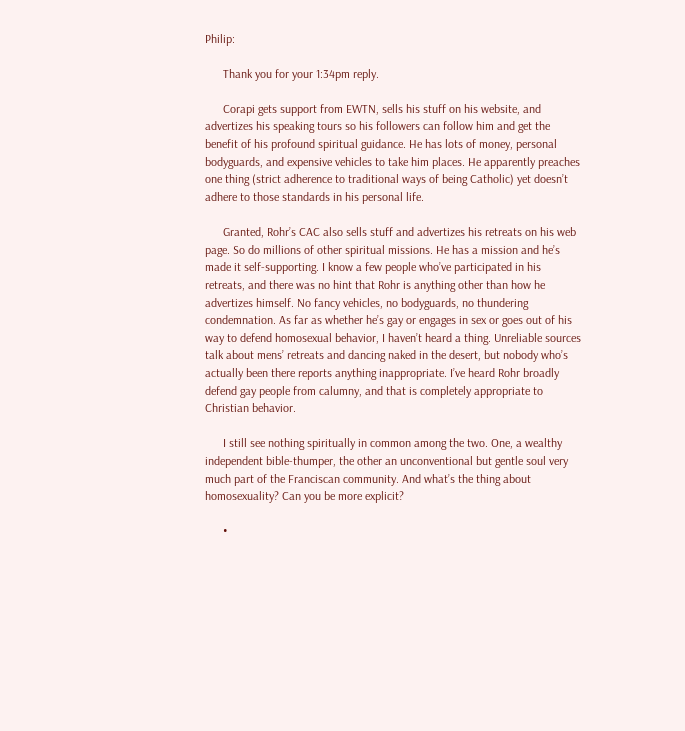Philip:

      Thank you for your 1:34pm reply.

      Corapi gets support from EWTN, sells his stuff on his website, and advertizes his speaking tours so his followers can follow him and get the benefit of his profound spiritual guidance. He has lots of money, personal bodyguards, and expensive vehicles to take him places. He apparently preaches one thing (strict adherence to traditional ways of being Catholic) yet doesn’t adhere to those standards in his personal life.

      Granted, Rohr’s CAC also sells stuff and advertizes his retreats on his web page. So do millions of other spiritual missions. He has a mission and he’s made it self-supporting. I know a few people who’ve participated in his retreats, and there was no hint that Rohr is anything other than how he advertizes himself. No fancy vehicles, no bodyguards, no thundering condemnation. As far as whether he’s gay or engages in sex or goes out of his way to defend homosexual behavior, I haven’t heard a thing. Unreliable sources talk about mens’ retreats and dancing naked in the desert, but nobody who’s actually been there reports anything inappropriate. I’ve heard Rohr broadly defend gay people from calumny, and that is completely appropriate to Christian behavior.

      I still see nothing spiritually in common among the two. One, a wealthy independent bible-thumper, the other an unconventional but gentle soul very much part of the Franciscan community. And what’s the thing about homosexuality? Can you be more explicit?

      •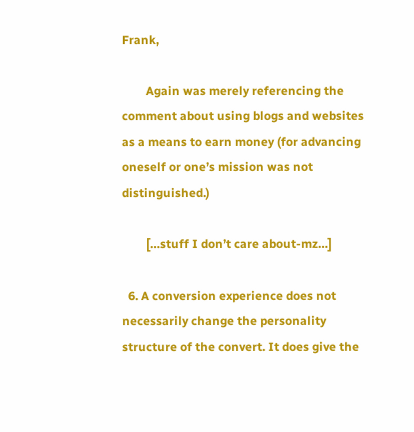Frank,

        Again was merely referencing the comment about using blogs and websites as a means to earn money (for advancing oneself or one’s mission was not distinguished.)

        […stuff I don’t care about-mz…]

  6. A conversion experience does not necessarily change the personality structure of the convert. It does give the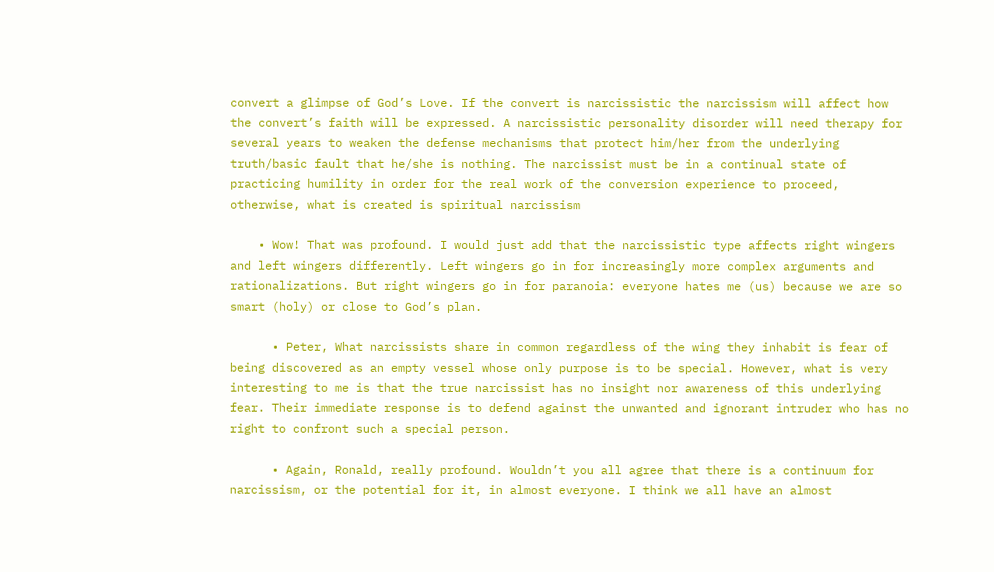convert a glimpse of God’s Love. If the convert is narcissistic the narcissism will affect how the convert’s faith will be expressed. A narcissistic personality disorder will need therapy for several years to weaken the defense mechanisms that protect him/her from the underlying truth/basic fault that he/she is nothing. The narcissist must be in a continual state of practicing humility in order for the real work of the conversion experience to proceed, otherwise, what is created is spiritual narcissism

    • Wow! That was profound. I would just add that the narcissistic type affects right wingers and left wingers differently. Left wingers go in for increasingly more complex arguments and rationalizations. But right wingers go in for paranoia: everyone hates me (us) because we are so smart (holy) or close to God’s plan.

      • Peter, What narcissists share in common regardless of the wing they inhabit is fear of being discovered as an empty vessel whose only purpose is to be special. However, what is very interesting to me is that the true narcissist has no insight nor awareness of this underlying fear. Their immediate response is to defend against the unwanted and ignorant intruder who has no right to confront such a special person.

      • Again, Ronald, really profound. Wouldn’t you all agree that there is a continuum for narcissism, or the potential for it, in almost everyone. I think we all have an almost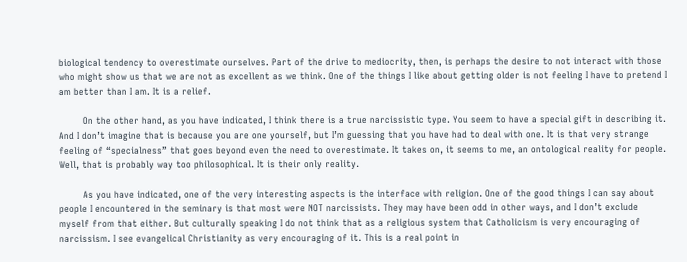biological tendency to overestimate ourselves. Part of the drive to mediocrity, then, is perhaps the desire to not interact with those who might show us that we are not as excellent as we think. One of the things I like about getting older is not feeling I have to pretend I am better than I am. It is a relief.

        On the other hand, as you have indicated, I think there is a true narcissistic type. You seem to have a special gift in describing it. And I don’t imagine that is because you are one yourself, but I’m guessing that you have had to deal with one. It is that very strange feeling of “specialness” that goes beyond even the need to overestimate. It takes on, it seems to me, an ontological reality for people. Well, that is probably way too philosophical. It is their only reality.

        As you have indicated, one of the very interesting aspects is the interface with religion. One of the good things I can say about people I encountered in the seminary is that most were NOT narcissists. They may have been odd in other ways, and I don’t exclude myself from that either. But culturally speaking I do not think that as a religious system that Catholicism is very encouraging of narcissism. I see evangelical Christianity as very encouraging of it. This is a real point in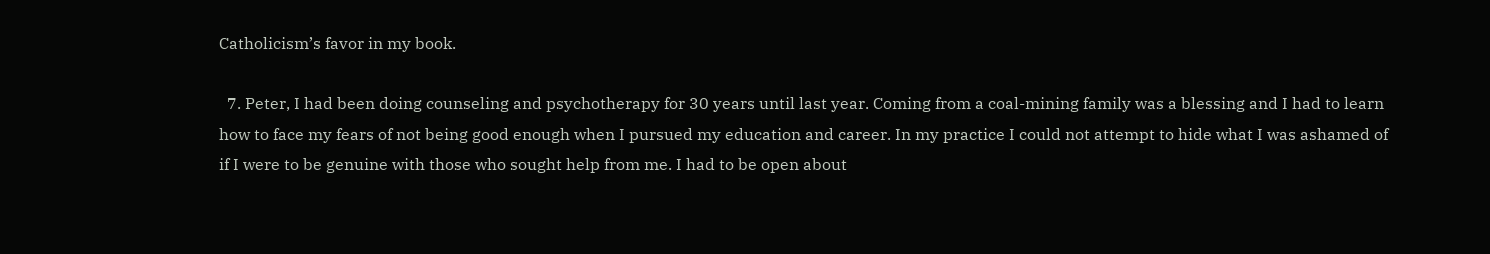Catholicism’s favor in my book.

  7. Peter, I had been doing counseling and psychotherapy for 30 years until last year. Coming from a coal-mining family was a blessing and I had to learn how to face my fears of not being good enough when I pursued my education and career. In my practice I could not attempt to hide what I was ashamed of if I were to be genuine with those who sought help from me. I had to be open about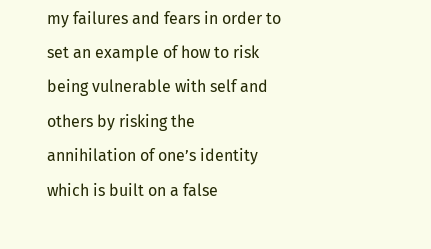my failures and fears in order to set an example of how to risk being vulnerable with self and others by risking the annihilation of one’s identity which is built on a false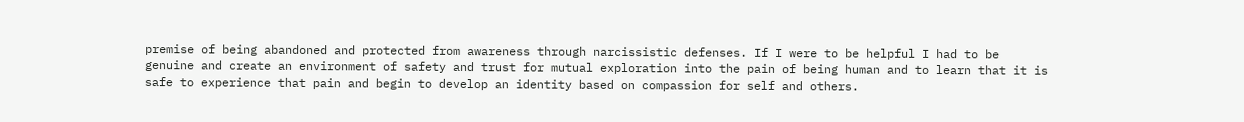premise of being abandoned and protected from awareness through narcissistic defenses. If I were to be helpful I had to be genuine and create an environment of safety and trust for mutual exploration into the pain of being human and to learn that it is safe to experience that pain and begin to develop an identity based on compassion for self and others.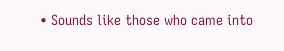• Sounds like those who came into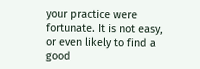your practice were fortunate. It is not easy, or even likely to find a good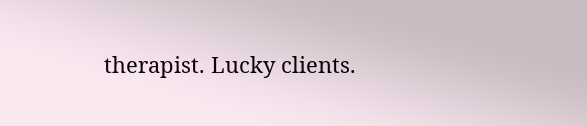therapist. Lucky clients.